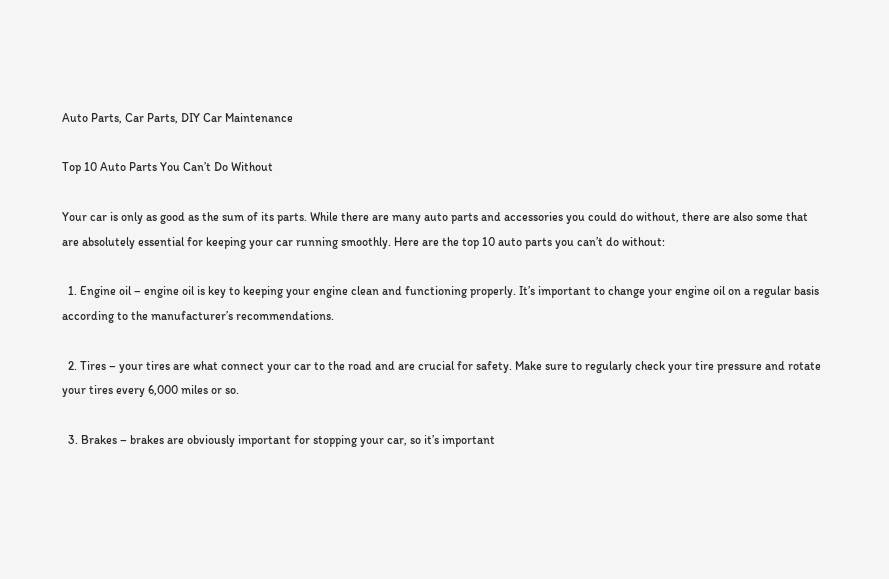Auto Parts, Car Parts, DIY Car Maintenance

Top 10 Auto Parts You Can’t Do Without

Your car is only as good as the sum of its parts. While there are many auto parts and accessories you could do without, there are also some that are absolutely essential for keeping your car running smoothly. Here are the top 10 auto parts you can’t do without:

  1. Engine oil – engine oil is key to keeping your engine clean and functioning properly. It’s important to change your engine oil on a regular basis according to the manufacturer’s recommendations.

  2. Tires – your tires are what connect your car to the road and are crucial for safety. Make sure to regularly check your tire pressure and rotate your tires every 6,000 miles or so.

  3. Brakes – brakes are obviously important for stopping your car, so it’s important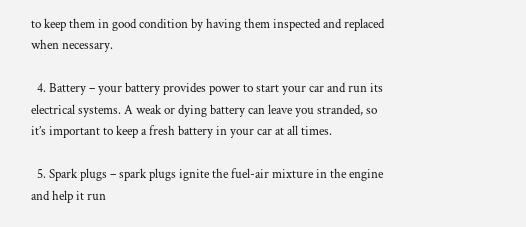to keep them in good condition by having them inspected and replaced when necessary.

  4. Battery – your battery provides power to start your car and run its electrical systems. A weak or dying battery can leave you stranded, so it’s important to keep a fresh battery in your car at all times.

  5. Spark plugs – spark plugs ignite the fuel-air mixture in the engine and help it run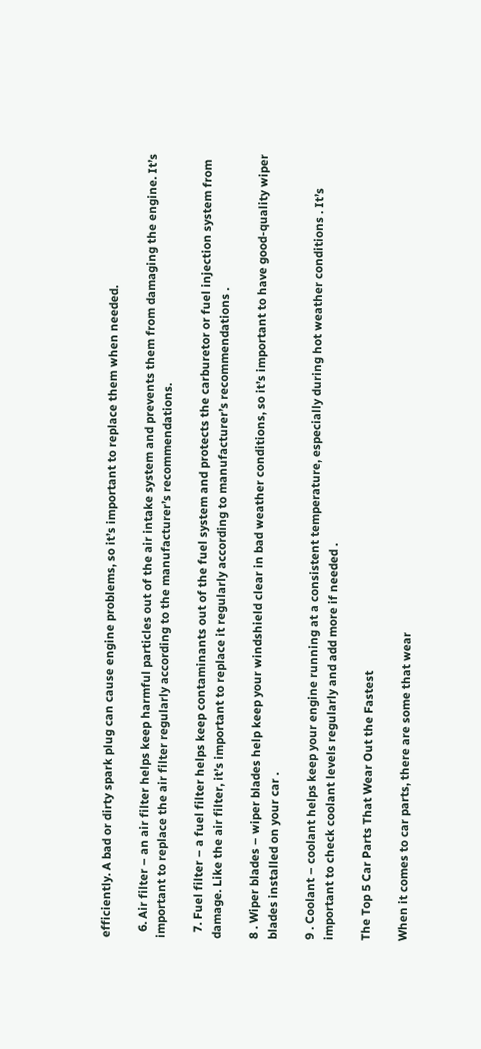efficiently. A bad or dirty spark plug can cause engine problems, so it’s important to replace them when needed.

  6. Air filter – an air filter helps keep harmful particles out of the air intake system and prevents them from damaging the engine. It’s important to replace the air filter regularly according to the manufacturer’s recommendations.

  7. Fuel filter – a fuel filter helps keep contaminants out of the fuel system and protects the carburetor or fuel injection system from damage. Like the air filter, it’s important to replace it regularly according to manufacturer’s recommendations .

8 . Wiper blades – wiper blades help keep your windshield clear in bad weather conditions, so it’s important to have good-quality wiper blades installed on your car .

9 . Coolant – coolant helps keep your engine running at a consistent temperature, especially during hot weather conditions . It’s important to check coolant levels regularly and add more if needed .

The Top 5 Car Parts That Wear Out the Fastest

When it comes to car parts, there are some that wear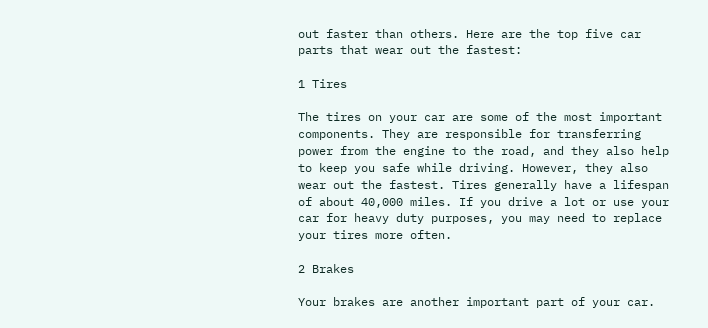out faster than others. Here are the top five car parts that wear out the fastest:

1 Tires

The tires on your car are some of the most important components. They are responsible for transferring power from the engine to the road, and they also help to keep you safe while driving. However, they also wear out the fastest. Tires generally have a lifespan of about 40,000 miles. If you drive a lot or use your car for heavy duty purposes, you may need to replace your tires more often.

2 Brakes

Your brakes are another important part of your car.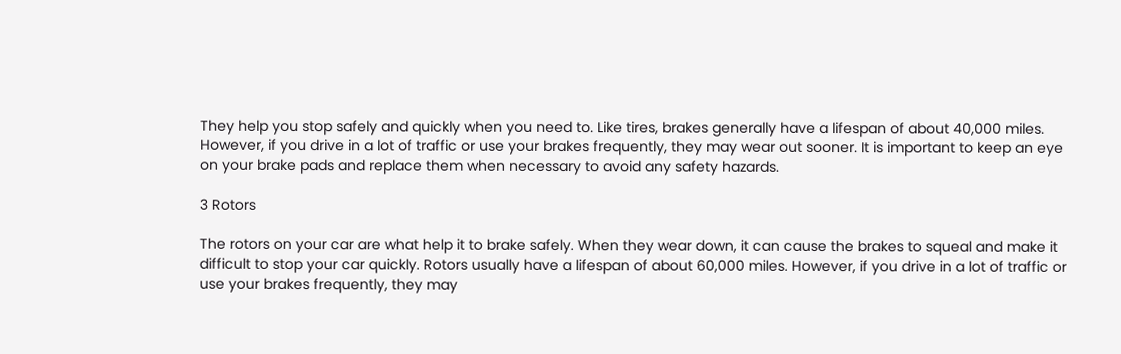They help you stop safely and quickly when you need to. Like tires, brakes generally have a lifespan of about 40,000 miles. However, if you drive in a lot of traffic or use your brakes frequently, they may wear out sooner. It is important to keep an eye on your brake pads and replace them when necessary to avoid any safety hazards.

3 Rotors

The rotors on your car are what help it to brake safely. When they wear down, it can cause the brakes to squeal and make it difficult to stop your car quickly. Rotors usually have a lifespan of about 60,000 miles. However, if you drive in a lot of traffic or use your brakes frequently, they may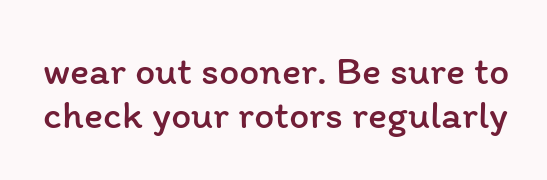wear out sooner. Be sure to check your rotors regularly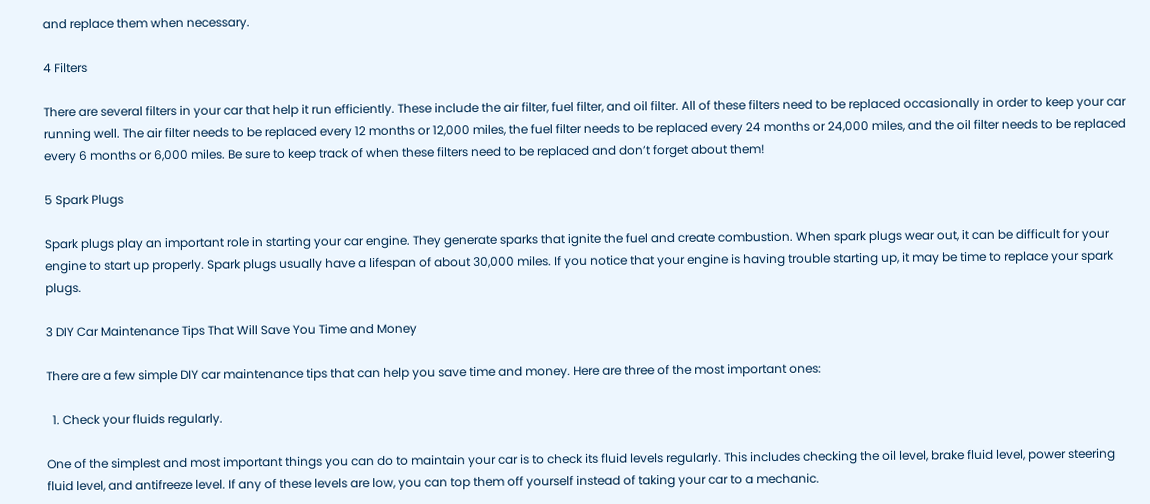and replace them when necessary.

4 Filters

There are several filters in your car that help it run efficiently. These include the air filter, fuel filter, and oil filter. All of these filters need to be replaced occasionally in order to keep your car running well. The air filter needs to be replaced every 12 months or 12,000 miles, the fuel filter needs to be replaced every 24 months or 24,000 miles, and the oil filter needs to be replaced every 6 months or 6,000 miles. Be sure to keep track of when these filters need to be replaced and don’t forget about them!

5 Spark Plugs

Spark plugs play an important role in starting your car engine. They generate sparks that ignite the fuel and create combustion. When spark plugs wear out, it can be difficult for your engine to start up properly. Spark plugs usually have a lifespan of about 30,000 miles. If you notice that your engine is having trouble starting up, it may be time to replace your spark plugs.

3 DIY Car Maintenance Tips That Will Save You Time and Money

There are a few simple DIY car maintenance tips that can help you save time and money. Here are three of the most important ones:

  1. Check your fluids regularly.

One of the simplest and most important things you can do to maintain your car is to check its fluid levels regularly. This includes checking the oil level, brake fluid level, power steering fluid level, and antifreeze level. If any of these levels are low, you can top them off yourself instead of taking your car to a mechanic.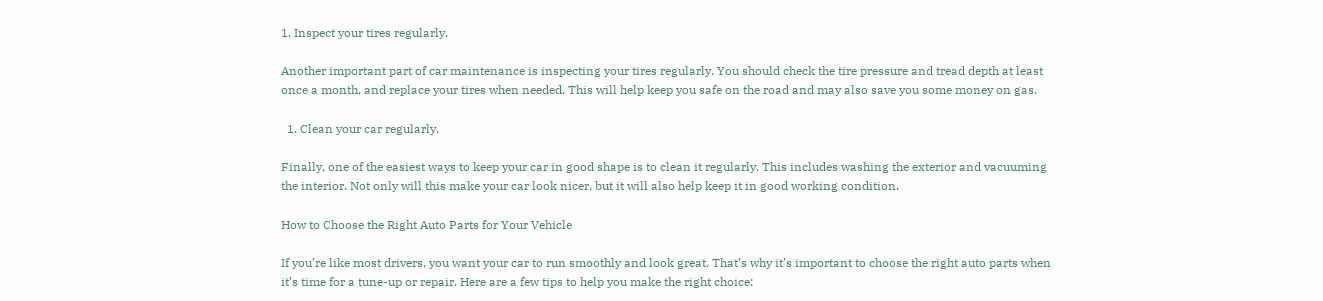1. Inspect your tires regularly.

Another important part of car maintenance is inspecting your tires regularly. You should check the tire pressure and tread depth at least once a month, and replace your tires when needed. This will help keep you safe on the road and may also save you some money on gas.

  1. Clean your car regularly.

Finally, one of the easiest ways to keep your car in good shape is to clean it regularly. This includes washing the exterior and vacuuming the interior. Not only will this make your car look nicer, but it will also help keep it in good working condition.

How to Choose the Right Auto Parts for Your Vehicle

If you’re like most drivers, you want your car to run smoothly and look great. That’s why it’s important to choose the right auto parts when it’s time for a tune-up or repair. Here are a few tips to help you make the right choice: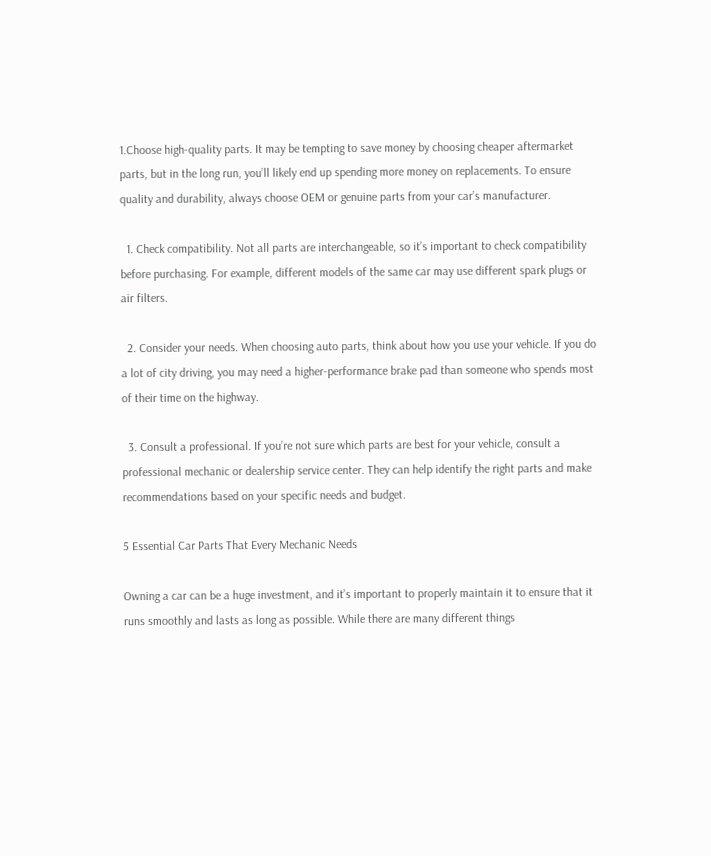1.Choose high-quality parts. It may be tempting to save money by choosing cheaper aftermarket parts, but in the long run, you’ll likely end up spending more money on replacements. To ensure quality and durability, always choose OEM or genuine parts from your car’s manufacturer.

  1. Check compatibility. Not all parts are interchangeable, so it’s important to check compatibility before purchasing. For example, different models of the same car may use different spark plugs or air filters.

  2. Consider your needs. When choosing auto parts, think about how you use your vehicle. If you do a lot of city driving, you may need a higher-performance brake pad than someone who spends most of their time on the highway.

  3. Consult a professional. If you’re not sure which parts are best for your vehicle, consult a professional mechanic or dealership service center. They can help identify the right parts and make recommendations based on your specific needs and budget.

5 Essential Car Parts That Every Mechanic Needs

Owning a car can be a huge investment, and it’s important to properly maintain it to ensure that it runs smoothly and lasts as long as possible. While there are many different things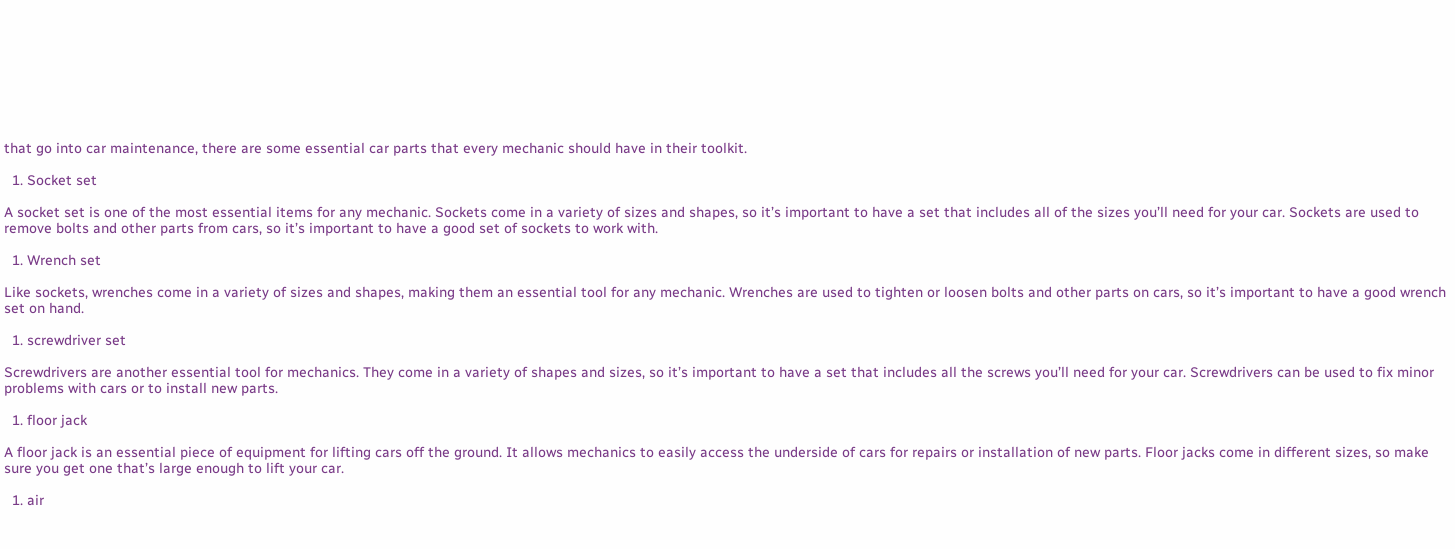that go into car maintenance, there are some essential car parts that every mechanic should have in their toolkit.

  1. Socket set

A socket set is one of the most essential items for any mechanic. Sockets come in a variety of sizes and shapes, so it’s important to have a set that includes all of the sizes you’ll need for your car. Sockets are used to remove bolts and other parts from cars, so it’s important to have a good set of sockets to work with.

  1. Wrench set

Like sockets, wrenches come in a variety of sizes and shapes, making them an essential tool for any mechanic. Wrenches are used to tighten or loosen bolts and other parts on cars, so it’s important to have a good wrench set on hand.

  1. screwdriver set

Screwdrivers are another essential tool for mechanics. They come in a variety of shapes and sizes, so it’s important to have a set that includes all the screws you’ll need for your car. Screwdrivers can be used to fix minor problems with cars or to install new parts.

  1. floor jack

A floor jack is an essential piece of equipment for lifting cars off the ground. It allows mechanics to easily access the underside of cars for repairs or installation of new parts. Floor jacks come in different sizes, so make sure you get one that’s large enough to lift your car.

  1. air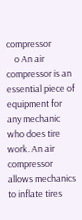compressor
    o An air compressor is an essential piece of equipment for any mechanic who does tire work. An air compressor allows mechanics to inflate tires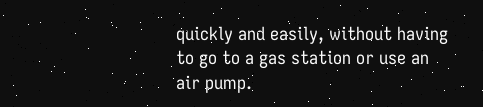quickly and easily, without having to go to a gas station or use an air pump.